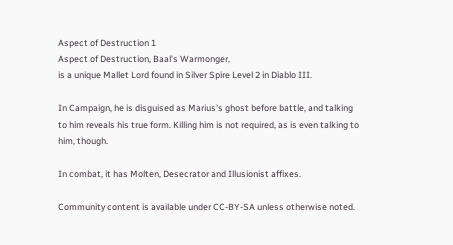Aspect of Destruction 1
Aspect of Destruction, Baal's Warmonger,
is a unique Mallet Lord found in Silver Spire Level 2 in Diablo III.

In Campaign, he is disguised as Marius's ghost before battle, and talking to him reveals his true form. Killing him is not required, as is even talking to him, though.

In combat, it has Molten, Desecrator and Illusionist affixes.

Community content is available under CC-BY-SA unless otherwise noted.